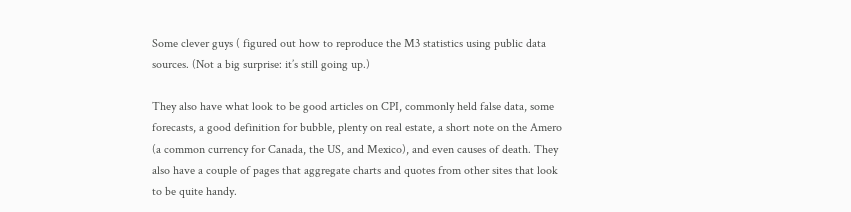Some clever guys ( figured out how to reproduce the M3 statistics using public data sources. (Not a big surprise: it’s still going up.)

They also have what look to be good articles on CPI, commonly held false data, some forecasts, a good definition for bubble, plenty on real estate, a short note on the Amero (a common currency for Canada, the US, and Mexico), and even causes of death. They also have a couple of pages that aggregate charts and quotes from other sites that look to be quite handy.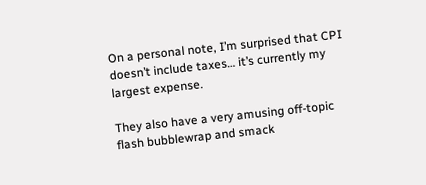On a personal note, I’m surprised that CPI doesn’t include taxes… it’s currently my largest expense.

They also have a very amusing off-topic flash bubblewrap and smack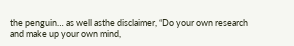the penguin… as well asthe disclaimer, “Do your own research and make up your own mind,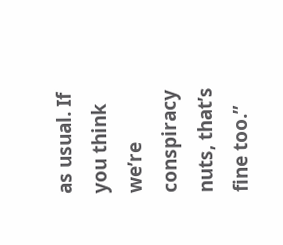as usual. If you think we’re conspiracy nuts, that’s fine too.”